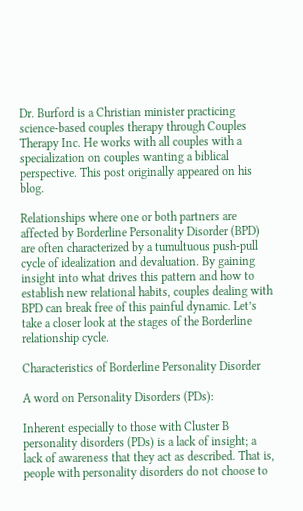Dr. Burford is a Christian minister practicing science-based couples therapy through Couples Therapy Inc. He works with all couples with a specialization on couples wanting a biblical perspective. This post originally appeared on his blog.

Relationships where one or both partners are affected by Borderline Personality Disorder (BPD) are often characterized by a tumultuous push-pull cycle of idealization and devaluation. By gaining insight into what drives this pattern and how to establish new relational habits, couples dealing with BPD can break free of this painful dynamic. Let’s take a closer look at the stages of the Borderline relationship cycle.

Characteristics of Borderline Personality Disorder

A word on Personality Disorders (PDs):

Inherent especially to those with Cluster B personality disorders (PDs) is a lack of insight; a lack of awareness that they act as described. That is, people with personality disorders do not choose to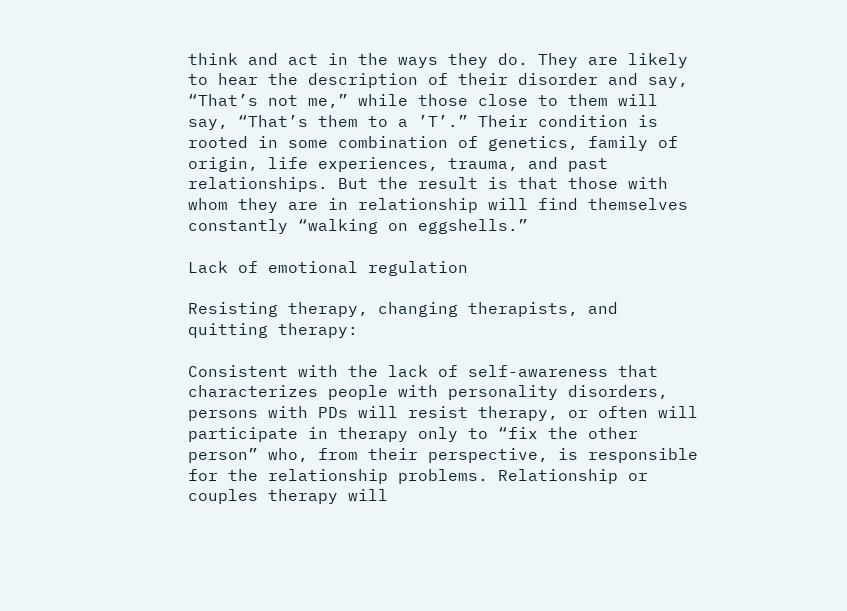think and act in the ways they do. They are likely to hear the description of their disorder and say, “That’s not me,” while those close to them will say, “That’s them to a ’T’.” Their condition is rooted in some combination of genetics, family of origin, life experiences, trauma, and past relationships. But the result is that those with whom they are in relationship will find themselves constantly “walking on eggshells.”

Lack of emotional regulation

Resisting therapy, changing therapists, and quitting therapy:

Consistent with the lack of self-awareness that characterizes people with personality disorders, persons with PDs will resist therapy, or often will participate in therapy only to “fix the other person” who, from their perspective, is responsible for the relationship problems. Relationship or couples therapy will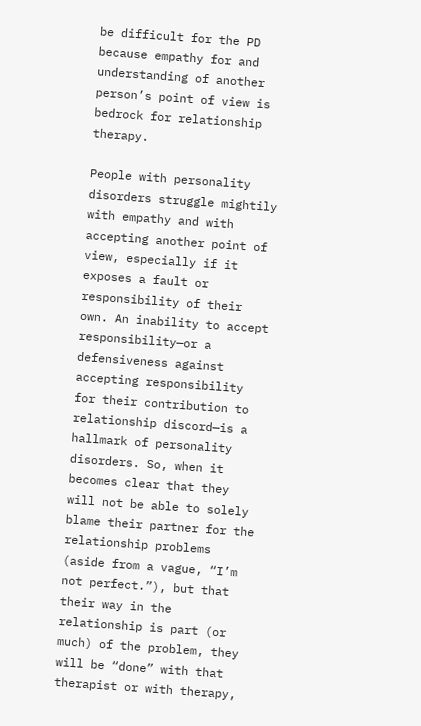be difficult for the PD because empathy for and understanding of another person’s point of view is bedrock for relationship therapy.

People with personality disorders struggle mightily with empathy and with accepting another point of view, especially if it exposes a fault or responsibility of their own. An inability to accept responsibility—or a defensiveness against accepting responsibility for their contribution to relationship discord—is a hallmark of personality disorders. So, when it becomes clear that they will not be able to solely blame their partner for the relationship problems (aside from a vague, “I’m not perfect.”), but that their way in the relationship is part (or much) of the problem, they will be “done” with that therapist or with therapy,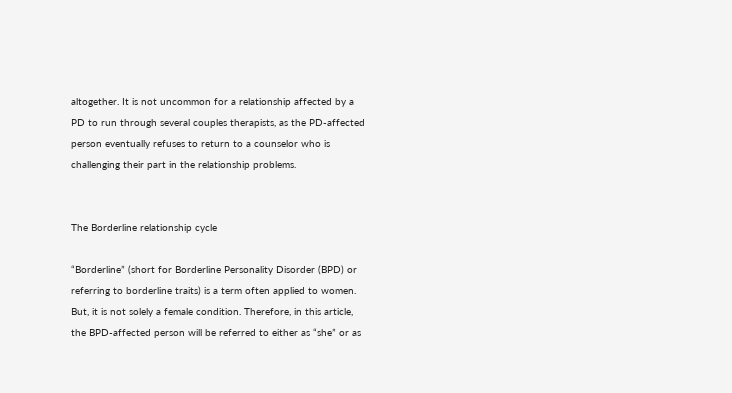altogether. It is not uncommon for a relationship affected by a PD to run through several couples therapists, as the PD-affected person eventually refuses to return to a counselor who is challenging their part in the relationship problems.


The Borderline relationship cycle

“Borderline” (short for Borderline Personality Disorder (BPD) or referring to borderline traits) is a term often applied to women. But, it is not solely a female condition. Therefore, in this article, the BPD-affected person will be referred to either as “she” or as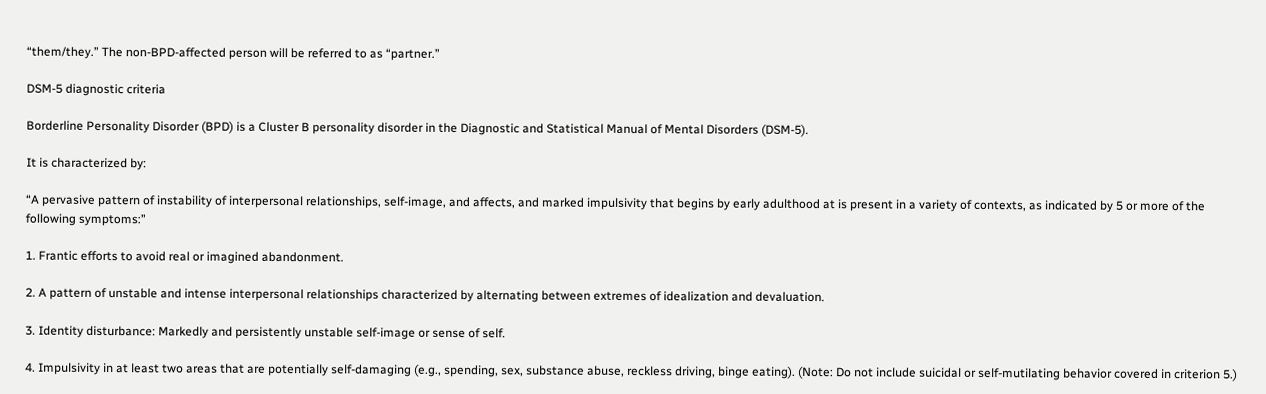“them/they.” The non-BPD-affected person will be referred to as “partner.”

DSM-5 diagnostic criteria

Borderline Personality Disorder (BPD) is a Cluster B personality disorder in the Diagnostic and Statistical Manual of Mental Disorders (DSM-5).

It is characterized by:

“A pervasive pattern of instability of interpersonal relationships, self-image, and affects, and marked impulsivity that begins by early adulthood at is present in a variety of contexts, as indicated by 5 or more of the following symptoms:”

1. Frantic efforts to avoid real or imagined abandonment.

2. A pattern of unstable and intense interpersonal relationships characterized by alternating between extremes of idealization and devaluation.

3. Identity disturbance: Markedly and persistently unstable self-image or sense of self.

4. Impulsivity in at least two areas that are potentially self-damaging (e.g., spending, sex, substance abuse, reckless driving, binge eating). (Note: Do not include suicidal or self-mutilating behavior covered in criterion 5.)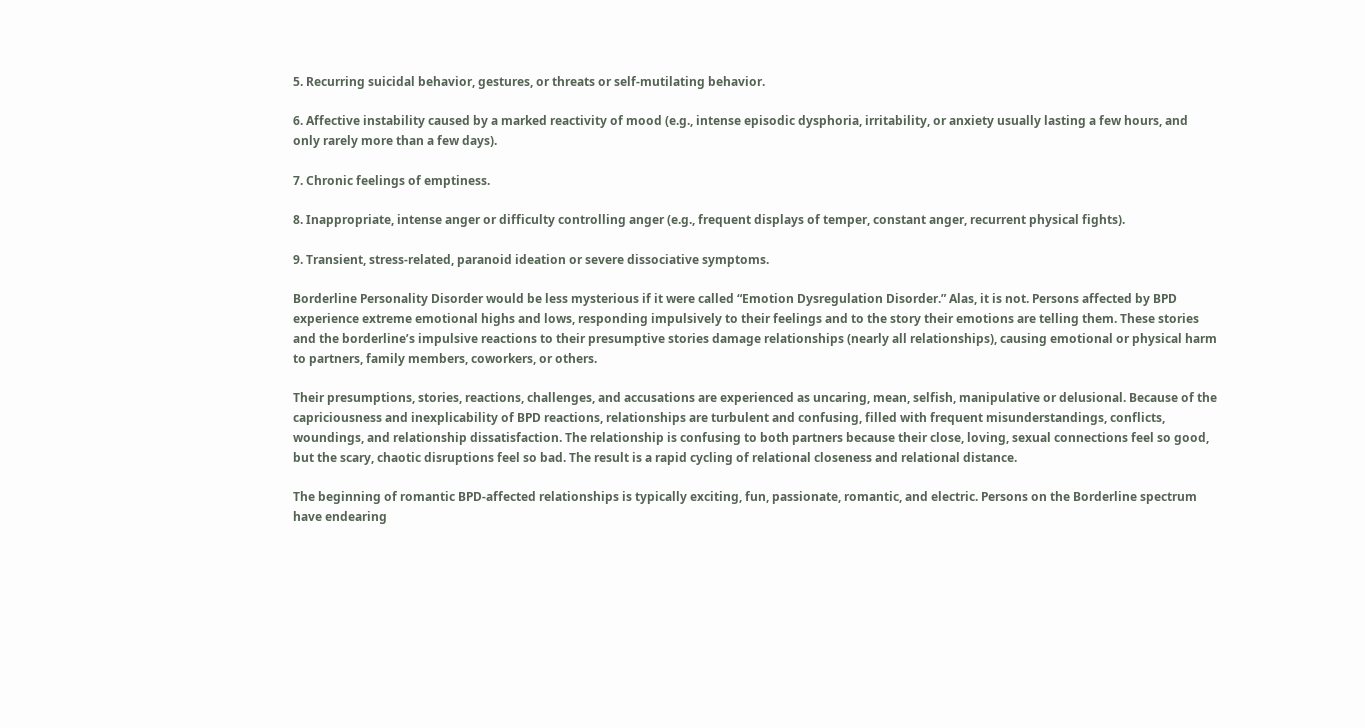5. Recurring suicidal behavior, gestures, or threats or self-mutilating behavior.

6. Affective instability caused by a marked reactivity of mood (e.g., intense episodic dysphoria, irritability, or anxiety usually lasting a few hours, and only rarely more than a few days).

7. Chronic feelings of emptiness.

8. Inappropriate, intense anger or difficulty controlling anger (e.g., frequent displays of temper, constant anger, recurrent physical fights).

9. Transient, stress-related, paranoid ideation or severe dissociative symptoms.

Borderline Personality Disorder would be less mysterious if it were called “Emotion Dysregulation Disorder.” Alas, it is not. Persons affected by BPD experience extreme emotional highs and lows, responding impulsively to their feelings and to the story their emotions are telling them. These stories and the borderline’s impulsive reactions to their presumptive stories damage relationships (nearly all relationships), causing emotional or physical harm to partners, family members, coworkers, or others.

Their presumptions, stories, reactions, challenges, and accusations are experienced as uncaring, mean, selfish, manipulative or delusional. Because of the capriciousness and inexplicability of BPD reactions, relationships are turbulent and confusing, filled with frequent misunderstandings, conflicts, woundings, and relationship dissatisfaction. The relationship is confusing to both partners because their close, loving, sexual connections feel so good, but the scary, chaotic disruptions feel so bad. The result is a rapid cycling of relational closeness and relational distance.

The beginning of romantic BPD-affected relationships is typically exciting, fun, passionate, romantic, and electric. Persons on the Borderline spectrum have endearing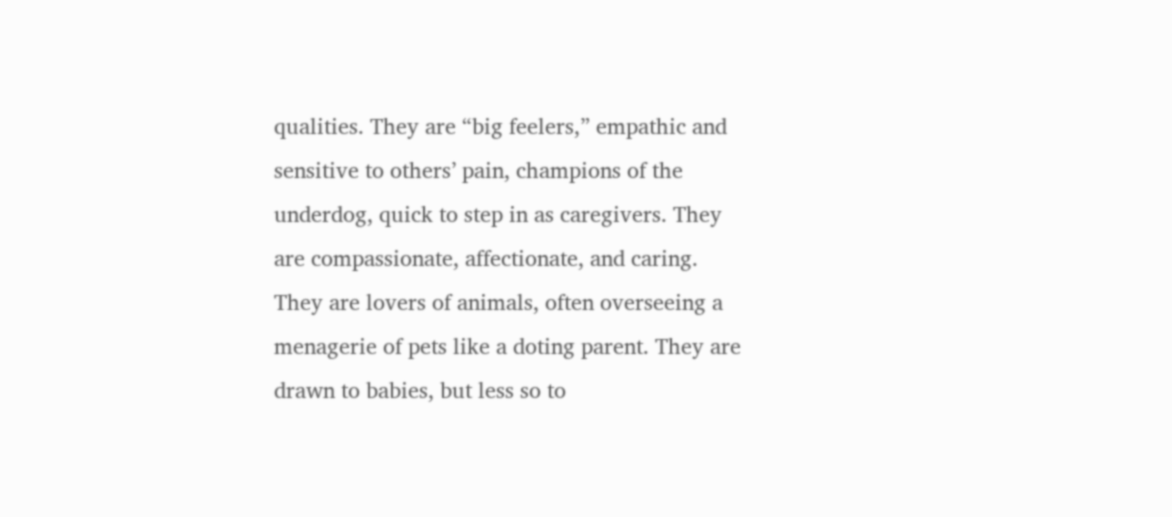qualities. They are “big feelers,” empathic and sensitive to others’ pain, champions of the underdog, quick to step in as caregivers. They are compassionate, affectionate, and caring. They are lovers of animals, often overseeing a menagerie of pets like a doting parent. They are drawn to babies, but less so to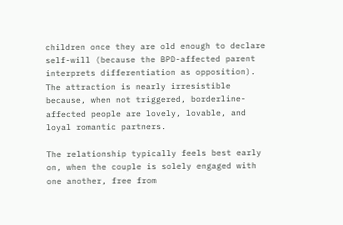children once they are old enough to declare self-will (because the BPD-affected parent interprets differentiation as opposition). The attraction is nearly irresistible because, when not triggered, borderline-affected people are lovely, lovable, and loyal romantic partners.

The relationship typically feels best early on, when the couple is solely engaged with one another, free from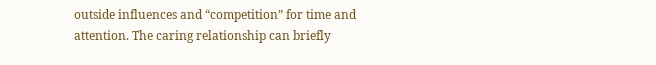outside influences and “competition” for time and attention. The caring relationship can briefly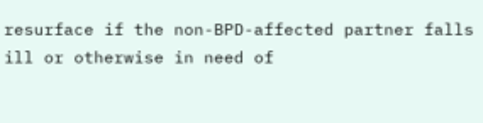resurface if the non-BPD-affected partner falls ill or otherwise in need of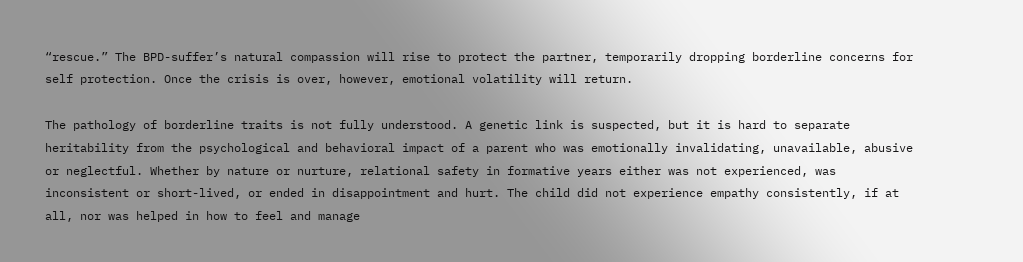“rescue.” The BPD-suffer’s natural compassion will rise to protect the partner, temporarily dropping borderline concerns for self protection. Once the crisis is over, however, emotional volatility will return.

The pathology of borderline traits is not fully understood. A genetic link is suspected, but it is hard to separate heritability from the psychological and behavioral impact of a parent who was emotionally invalidating, unavailable, abusive or neglectful. Whether by nature or nurture, relational safety in formative years either was not experienced, was inconsistent or short-lived, or ended in disappointment and hurt. The child did not experience empathy consistently, if at all, nor was helped in how to feel and manage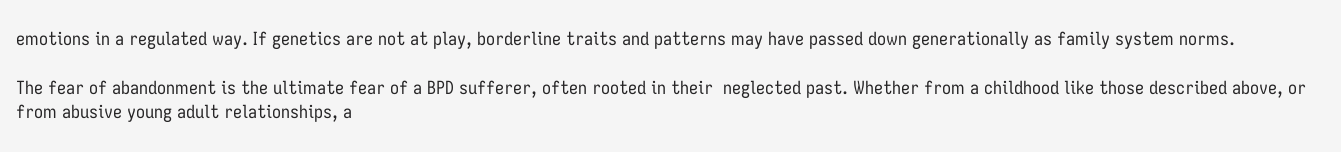emotions in a regulated way. If genetics are not at play, borderline traits and patterns may have passed down generationally as family system norms.

The fear of abandonment is the ultimate fear of a BPD sufferer, often rooted in their  neglected past. Whether from a childhood like those described above, or from abusive young adult relationships, a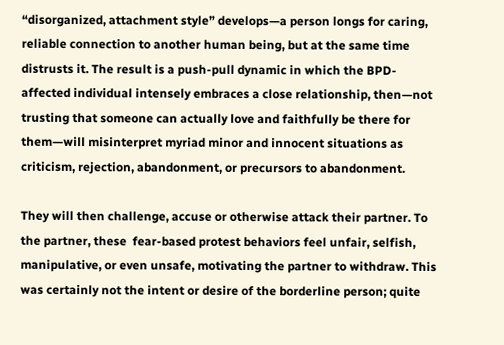“disorganized, attachment style” develops—a person longs for caring, reliable connection to another human being, but at the same time distrusts it. The result is a push-pull dynamic in which the BPD-affected individual intensely embraces a close relationship, then—not trusting that someone can actually love and faithfully be there for them—will misinterpret myriad minor and innocent situations as criticism, rejection, abandonment, or precursors to abandonment.

They will then challenge, accuse or otherwise attack their partner. To the partner, these  fear-based protest behaviors feel unfair, selfish, manipulative, or even unsafe, motivating the partner to withdraw. This was certainly not the intent or desire of the borderline person; quite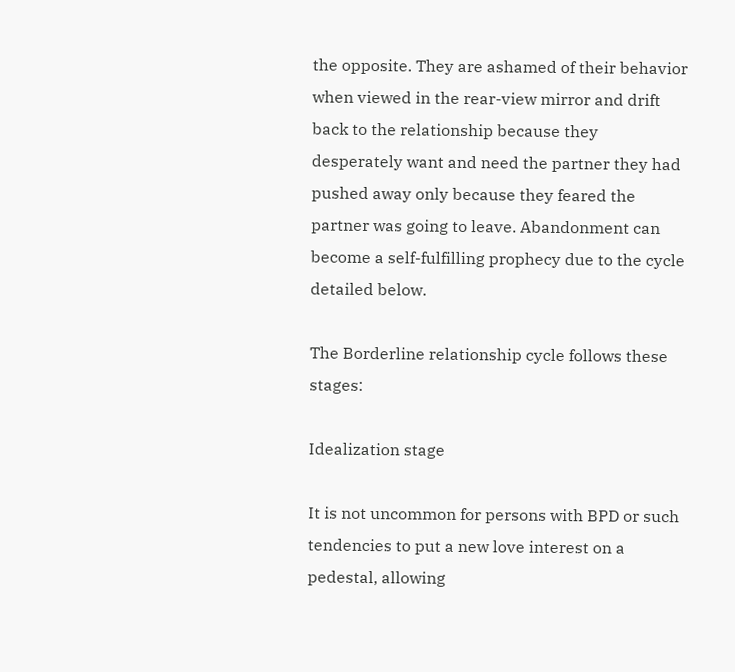the opposite. They are ashamed of their behavior when viewed in the rear-view mirror and drift back to the relationship because they desperately want and need the partner they had pushed away only because they feared the partner was going to leave. Abandonment can become a self-fulfilling prophecy due to the cycle detailed below.

The Borderline relationship cycle follows these stages:

Idealization stage

It is not uncommon for persons with BPD or such tendencies to put a new love interest on a pedestal, allowing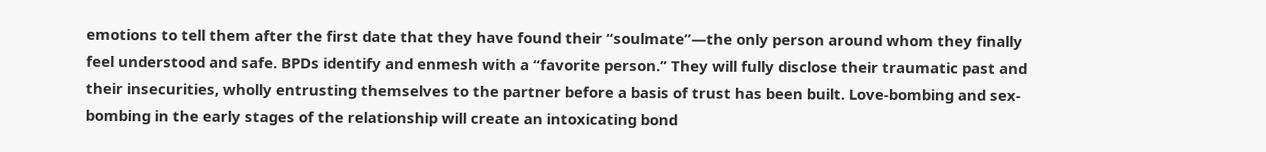emotions to tell them after the first date that they have found their “soulmate”—the only person around whom they finally feel understood and safe. BPDs identify and enmesh with a “favorite person.” They will fully disclose their traumatic past and their insecurities, wholly entrusting themselves to the partner before a basis of trust has been built. Love-bombing and sex-bombing in the early stages of the relationship will create an intoxicating bond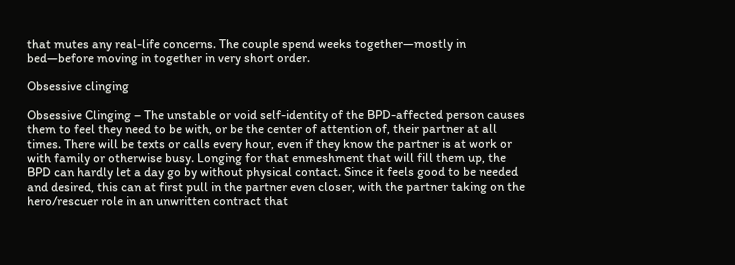that mutes any real-life concerns. The couple spend weeks together—mostly in bed—before moving in together in very short order.

Obsessive clinging

Obsessive Clinging – The unstable or void self-identity of the BPD-affected person causes them to feel they need to be with, or be the center of attention of, their partner at all times. There will be texts or calls every hour, even if they know the partner is at work or with family or otherwise busy. Longing for that enmeshment that will fill them up, the BPD can hardly let a day go by without physical contact. Since it feels good to be needed and desired, this can at first pull in the partner even closer, with the partner taking on the hero/rescuer role in an unwritten contract that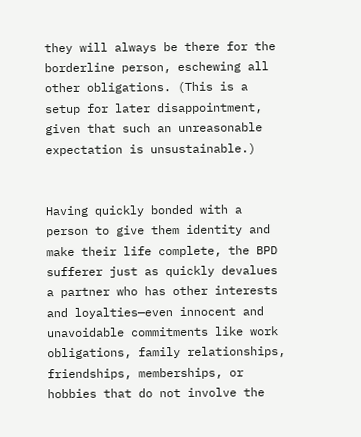they will always be there for the borderline person, eschewing all other obligations. (This is a setup for later disappointment, given that such an unreasonable expectation is unsustainable.)


Having quickly bonded with a person to give them identity and make their life complete, the BPD sufferer just as quickly devalues a partner who has other interests and loyalties—even innocent and unavoidable commitments like work obligations, family relationships, friendships, memberships, or hobbies that do not involve the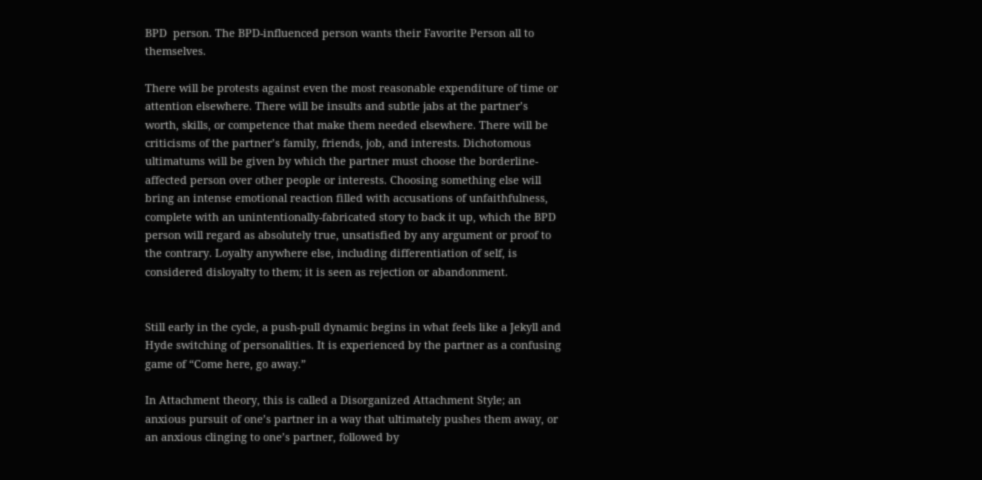BPD  person. The BPD-influenced person wants their Favorite Person all to themselves.

There will be protests against even the most reasonable expenditure of time or attention elsewhere. There will be insults and subtle jabs at the partner’s worth, skills, or competence that make them needed elsewhere. There will be criticisms of the partner’s family, friends, job, and interests. Dichotomous ultimatums will be given by which the partner must choose the borderline-affected person over other people or interests. Choosing something else will bring an intense emotional reaction filled with accusations of unfaithfulness, complete with an unintentionally-fabricated story to back it up, which the BPD person will regard as absolutely true, unsatisfied by any argument or proof to the contrary. Loyalty anywhere else, including differentiation of self, is considered disloyalty to them; it is seen as rejection or abandonment.


Still early in the cycle, a push-pull dynamic begins in what feels like a Jekyll and Hyde switching of personalities. It is experienced by the partner as a confusing game of “Come here, go away.”

In Attachment theory, this is called a Disorganized Attachment Style; an anxious pursuit of one’s partner in a way that ultimately pushes them away, or an anxious clinging to one’s partner, followed by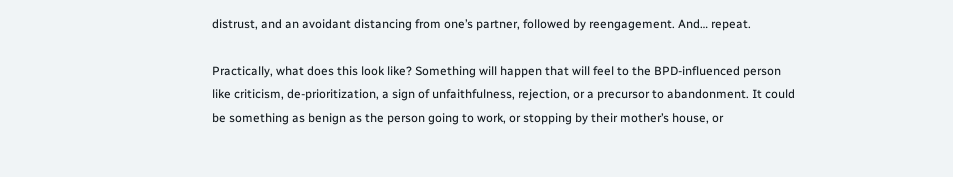distrust, and an avoidant distancing from one’s partner, followed by reengagement. And… repeat.

Practically, what does this look like? Something will happen that will feel to the BPD-influenced person like criticism, de-prioritization, a sign of unfaithfulness, rejection, or a precursor to abandonment. It could be something as benign as the person going to work, or stopping by their mother’s house, or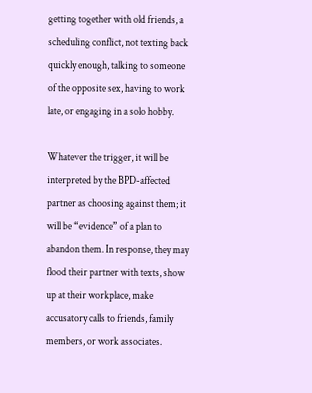getting together with old friends, a scheduling conflict, not texting back quickly enough, talking to someone of the opposite sex, having to work late, or engaging in a solo hobby.

Whatever the trigger, it will be interpreted by the BPD-affected partner as choosing against them; it will be “evidence” of a plan to abandon them. In response, they may flood their partner with texts, show up at their workplace, make accusatory calls to friends, family members, or work associates.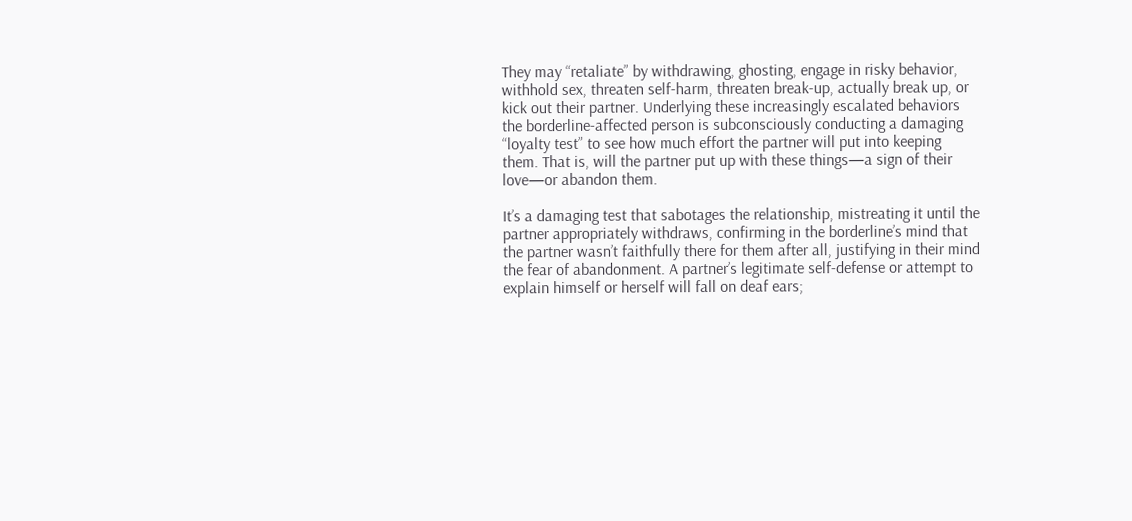They may “retaliate” by withdrawing, ghosting, engage in risky behavior, withhold sex, threaten self-harm, threaten break-up, actually break up, or kick out their partner. Underlying these increasingly escalated behaviors the borderline-affected person is subconsciously conducting a damaging “loyalty test” to see how much effort the partner will put into keeping them. That is, will the partner put up with these things—a sign of their love—or abandon them.

It’s a damaging test that sabotages the relationship, mistreating it until the partner appropriately withdraws, confirming in the borderline’s mind that the partner wasn’t faithfully there for them after all, justifying in their mind the fear of abandonment. A partner’s legitimate self-defense or attempt to explain himself or herself will fall on deaf ears;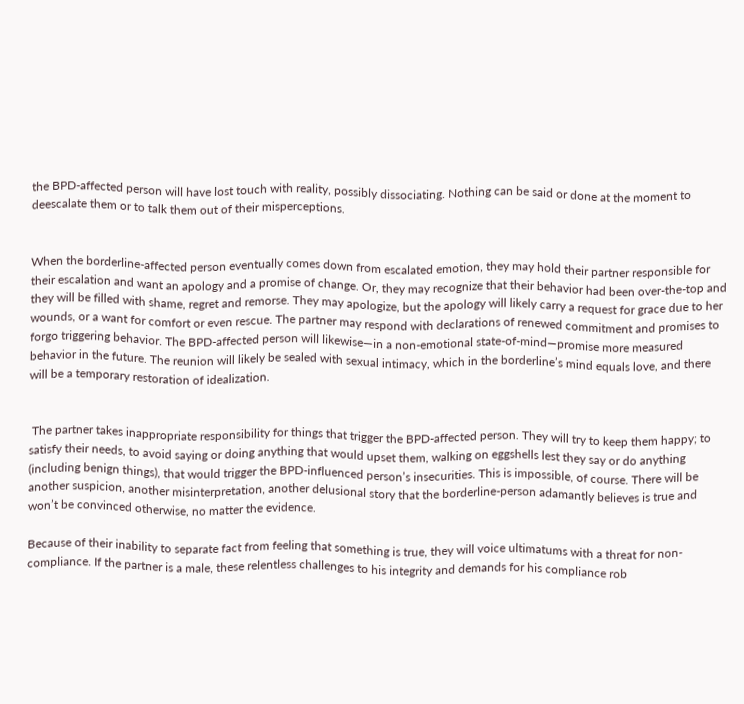the BPD-affected person will have lost touch with reality, possibly dissociating. Nothing can be said or done at the moment to deescalate them or to talk them out of their misperceptions.


When the borderline-affected person eventually comes down from escalated emotion, they may hold their partner responsible for their escalation and want an apology and a promise of change. Or, they may recognize that their behavior had been over-the-top and they will be filled with shame, regret and remorse. They may apologize, but the apology will likely carry a request for grace due to her wounds, or a want for comfort or even rescue. The partner may respond with declarations of renewed commitment and promises to forgo triggering behavior. The BPD-affected person will likewise—in a non-emotional state-of-mind—promise more measured behavior in the future. The reunion will likely be sealed with sexual intimacy, which in the borderline’s mind equals love, and there will be a temporary restoration of idealization.


 The partner takes inappropriate responsibility for things that trigger the BPD-affected person. They will try to keep them happy; to satisfy their needs, to avoid saying or doing anything that would upset them, walking on eggshells lest they say or do anything (including benign things), that would trigger the BPD-influenced person’s insecurities. This is impossible, of course. There will be another suspicion, another misinterpretation, another delusional story that the borderline-person adamantly believes is true and won’t be convinced otherwise, no matter the evidence.

Because of their inability to separate fact from feeling that something is true, they will voice ultimatums with a threat for non-compliance. If the partner is a male, these relentless challenges to his integrity and demands for his compliance rob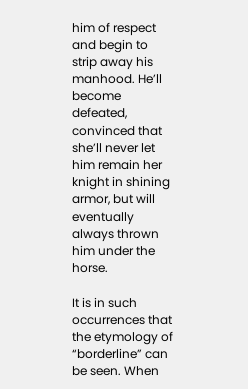him of respect and begin to strip away his manhood. He’ll become defeated, convinced that she’ll never let him remain her knight in shining armor, but will eventually always thrown him under the horse.

It is in such occurrences that the etymology of “borderline” can be seen. When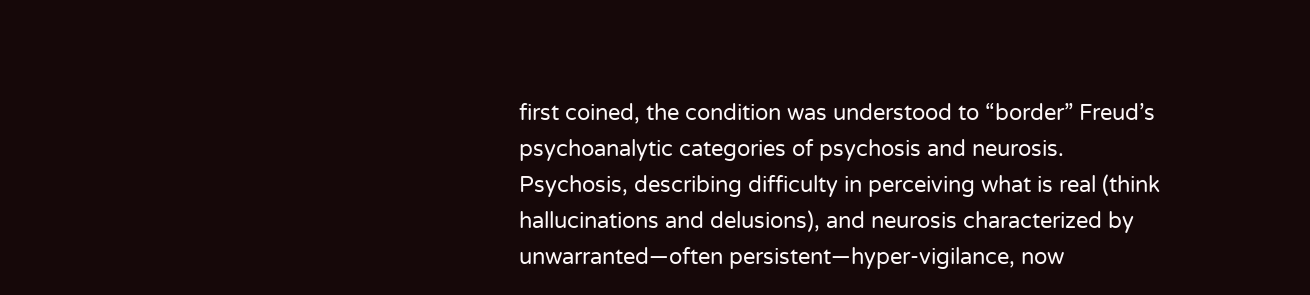first coined, the condition was understood to “border” Freud’s psychoanalytic categories of psychosis and neurosis. Psychosis, describing difficulty in perceiving what is real (think hallucinations and delusions), and neurosis characterized by unwarranted—often persistent—hyper-vigilance, now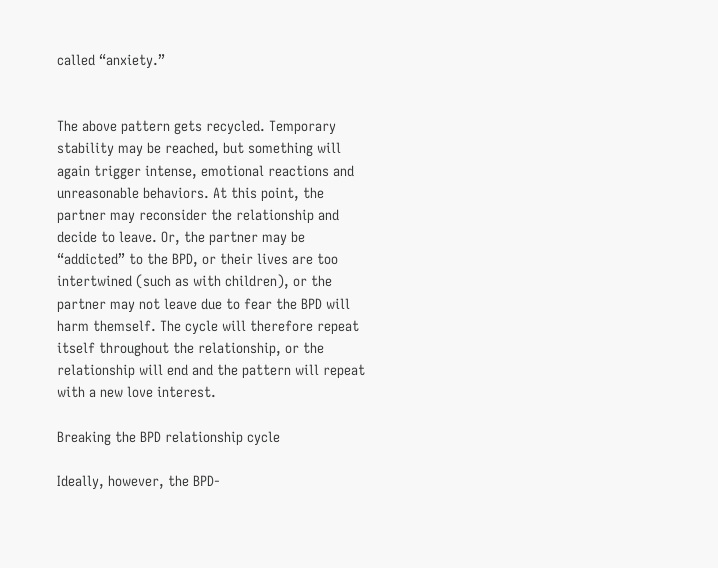called “anxiety.”


The above pattern gets recycled. Temporary stability may be reached, but something will again trigger intense, emotional reactions and unreasonable behaviors. At this point, the partner may reconsider the relationship and decide to leave. Or, the partner may be “addicted” to the BPD, or their lives are too intertwined (such as with children), or the partner may not leave due to fear the BPD will harm themself. The cycle will therefore repeat itself throughout the relationship, or the relationship will end and the pattern will repeat with a new love interest.

Breaking the BPD relationship cycle

Ideally, however, the BPD-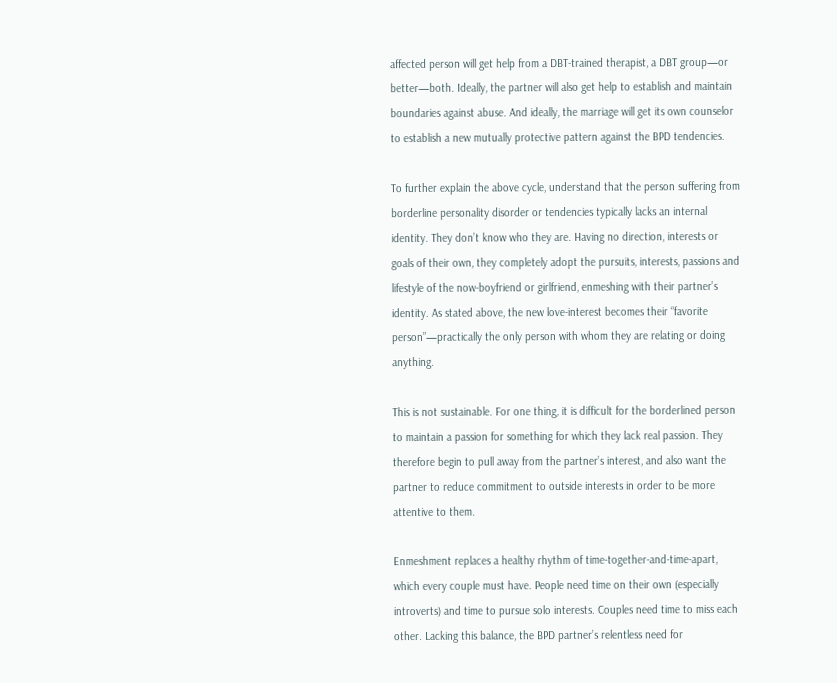affected person will get help from a DBT-trained therapist, a DBT group—or better—both. Ideally, the partner will also get help to establish and maintain boundaries against abuse. And ideally, the marriage will get its own counselor to establish a new mutually protective pattern against the BPD tendencies.

To further explain the above cycle, understand that the person suffering from borderline personality disorder or tendencies typically lacks an internal identity. They don’t know who they are. Having no direction, interests or goals of their own, they completely adopt the pursuits, interests, passions and lifestyle of the now-boyfriend or girlfriend, enmeshing with their partner’s identity. As stated above, the new love-interest becomes their “favorite person”—practically the only person with whom they are relating or doing anything.

This is not sustainable. For one thing, it is difficult for the borderlined person to maintain a passion for something for which they lack real passion. They therefore begin to pull away from the partner’s interest, and also want the partner to reduce commitment to outside interests in order to be more attentive to them.

Enmeshment replaces a healthy rhythm of time-together-and-time-apart, which every couple must have. People need time on their own (especially introverts) and time to pursue solo interests. Couples need time to miss each other. Lacking this balance, the BPD partner’s relentless need for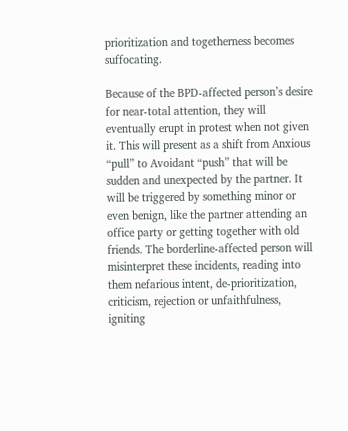prioritization and togetherness becomes suffocating.

Because of the BPD-affected person’s desire for near-total attention, they will eventually erupt in protest when not given it. This will present as a shift from Anxious “pull” to Avoidant “push” that will be sudden and unexpected by the partner. It will be triggered by something minor or even benign, like the partner attending an office party or getting together with old friends. The borderline-affected person will misinterpret these incidents, reading into them nefarious intent, de-prioritization, criticism, rejection or unfaithfulness, igniting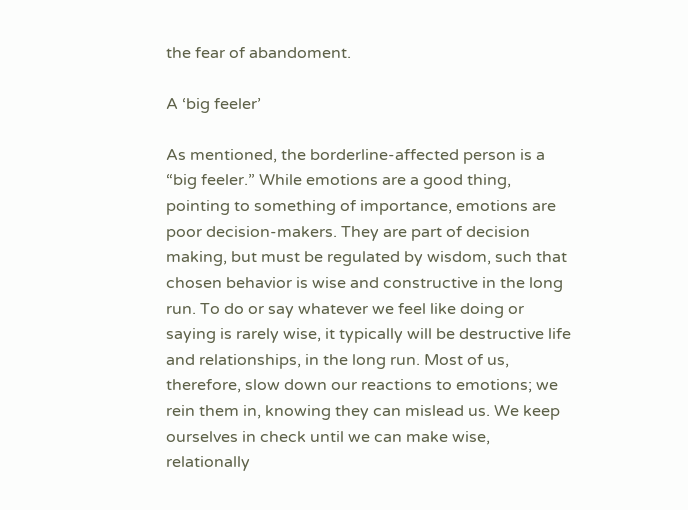the fear of abandoment.

A ‘big feeler’

As mentioned, the borderline-affected person is a “big feeler.” While emotions are a good thing, pointing to something of importance, emotions are poor decision-makers. They are part of decision making, but must be regulated by wisdom, such that chosen behavior is wise and constructive in the long run. To do or say whatever we feel like doing or saying is rarely wise, it typically will be destructive life and relationships, in the long run. Most of us, therefore, slow down our reactions to emotions; we rein them in, knowing they can mislead us. We keep ourselves in check until we can make wise, relationally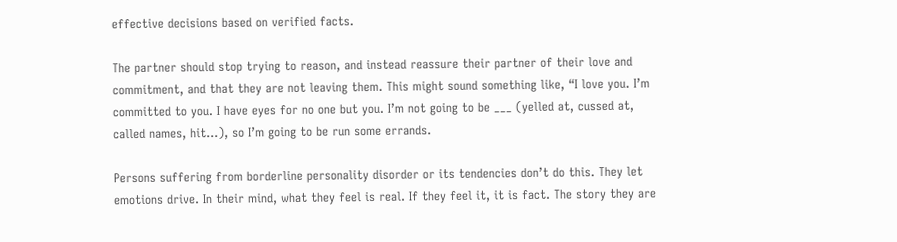effective decisions based on verified facts.

The partner should stop trying to reason, and instead reassure their partner of their love and commitment, and that they are not leaving them. This might sound something like, “I love you. I’m committed to you. I have eyes for no one but you. I’m not going to be ___ (yelled at, cussed at, called names, hit…), so I’m going to be run some errands.

Persons suffering from borderline personality disorder or its tendencies don’t do this. They let emotions drive. In their mind, what they feel is real. If they feel it, it is fact. The story they are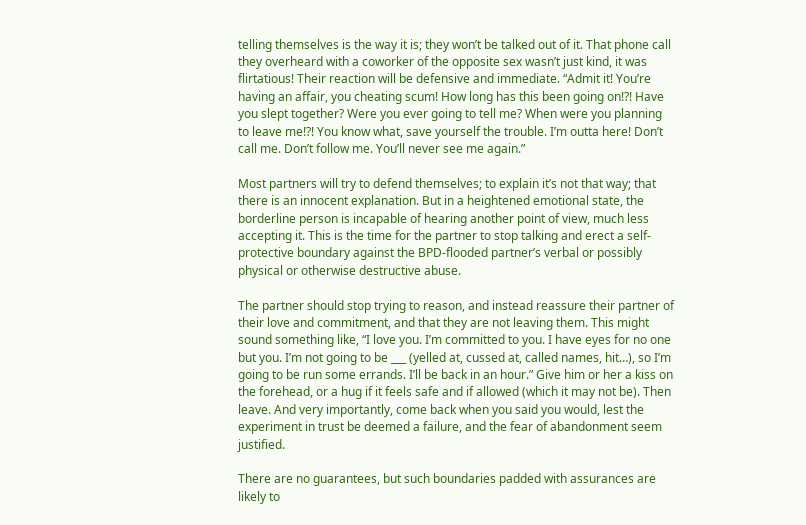telling themselves is the way it is; they won’t be talked out of it. That phone call they overheard with a coworker of the opposite sex wasn’t just kind, it was flirtatious! Their reaction will be defensive and immediate. “Admit it! You’re having an affair, you cheating scum! How long has this been going on!?! Have you slept together? Were you ever going to tell me? When were you planning to leave me!?! You know what, save yourself the trouble. I’m outta here! Don’t call me. Don’t follow me. You’ll never see me again.”

Most partners will try to defend themselves; to explain it’s not that way; that there is an innocent explanation. But in a heightened emotional state, the borderline person is incapable of hearing another point of view, much less accepting it. This is the time for the partner to stop talking and erect a self-protective boundary against the BPD-flooded partner’s verbal or possibly physical or otherwise destructive abuse.

The partner should stop trying to reason, and instead reassure their partner of their love and commitment, and that they are not leaving them. This might sound something like, “I love you. I’m committed to you. I have eyes for no one but you. I’m not going to be ___ (yelled at, cussed at, called names, hit…), so I’m going to be run some errands. I’ll be back in an hour.” Give him or her a kiss on the forehead, or a hug if it feels safe and if allowed (which it may not be). Then leave. And very importantly, come back when you said you would, lest the experiment in trust be deemed a failure, and the fear of abandonment seem justified.

There are no guarantees, but such boundaries padded with assurances are likely to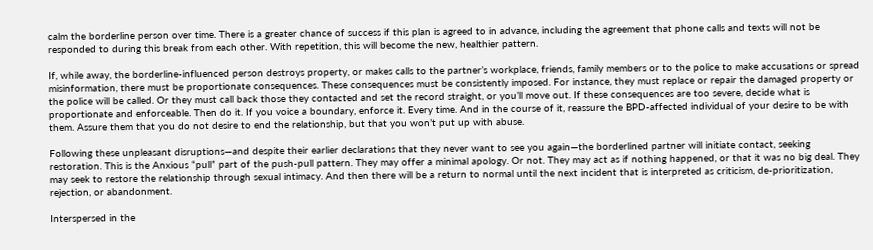calm the borderline person over time. There is a greater chance of success if this plan is agreed to in advance, including the agreement that phone calls and texts will not be responded to during this break from each other. With repetition, this will become the new, healthier pattern.

If, while away, the borderline-influenced person destroys property, or makes calls to the partner’s workplace, friends, family members or to the police to make accusations or spread misinformation, there must be proportionate consequences. These consequences must be consistently imposed. For instance, they must replace or repair the damaged property or the police will be called. Or they must call back those they contacted and set the record straight, or you’ll move out. If these consequences are too severe, decide what is proportionate and enforceable. Then do it. If you voice a boundary, enforce it. Every time. And in the course of it, reassure the BPD-affected individual of your desire to be with them. Assure them that you do not desire to end the relationship, but that you won’t put up with abuse.

Following these unpleasant disruptions—and despite their earlier declarations that they never want to see you again—the borderlined partner will initiate contact, seeking restoration. This is the Anxious “pull” part of the push-pull pattern. They may offer a minimal apology. Or not. They may act as if nothing happened, or that it was no big deal. They may seek to restore the relationship through sexual intimacy. And then there will be a return to normal until the next incident that is interpreted as criticism, de-prioritization, rejection, or abandonment.

Interspersed in the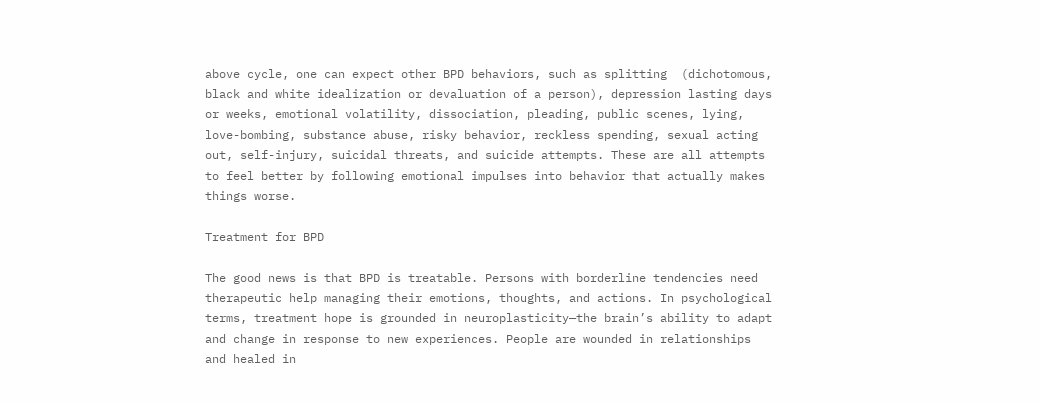above cycle, one can expect other BPD behaviors, such as splitting  (dichotomous, black and white idealization or devaluation of a person), depression lasting days or weeks, emotional volatility, dissociation, pleading, public scenes, lying, love-bombing, substance abuse, risky behavior, reckless spending, sexual acting out, self-injury, suicidal threats, and suicide attempts. These are all attempts to feel better by following emotional impulses into behavior that actually makes things worse.

Treatment for BPD

The good news is that BPD is treatable. Persons with borderline tendencies need therapeutic help managing their emotions, thoughts, and actions. In psychological terms, treatment hope is grounded in neuroplasticity—the brain’s ability to adapt and change in response to new experiences. People are wounded in relationships and healed in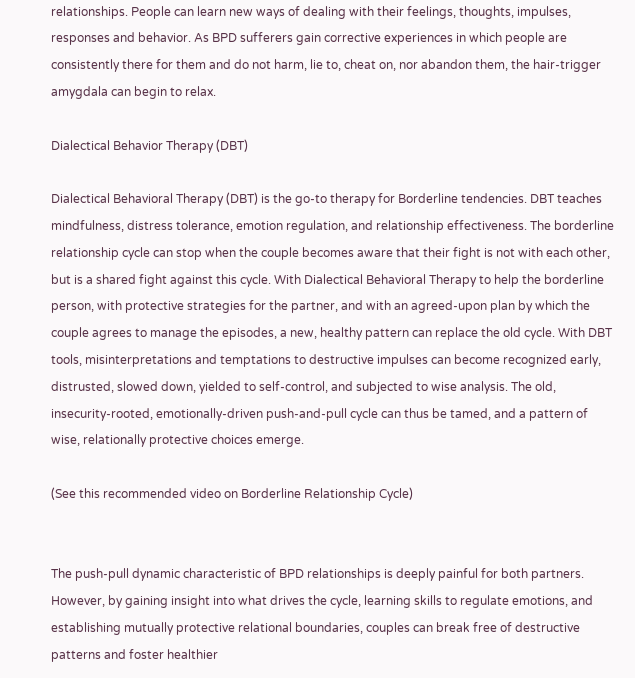relationships. People can learn new ways of dealing with their feelings, thoughts, impulses, responses and behavior. As BPD sufferers gain corrective experiences in which people are consistently there for them and do not harm, lie to, cheat on, nor abandon them, the hair-trigger amygdala can begin to relax.

Dialectical Behavior Therapy (DBT)

Dialectical Behavioral Therapy (DBT) is the go-to therapy for Borderline tendencies. DBT teaches mindfulness, distress tolerance, emotion regulation, and relationship effectiveness. The borderline relationship cycle can stop when the couple becomes aware that their fight is not with each other, but is a shared fight against this cycle. With Dialectical Behavioral Therapy to help the borderline person, with protective strategies for the partner, and with an agreed-upon plan by which the couple agrees to manage the episodes, a new, healthy pattern can replace the old cycle. With DBT tools, misinterpretations and temptations to destructive impulses can become recognized early, distrusted, slowed down, yielded to self-control, and subjected to wise analysis. The old, insecurity-rooted, emotionally-driven push-and-pull cycle can thus be tamed, and a pattern of wise, relationally protective choices emerge.

(See this recommended video on Borderline Relationship Cycle)


The push-pull dynamic characteristic of BPD relationships is deeply painful for both partners. However, by gaining insight into what drives the cycle, learning skills to regulate emotions, and establishing mutually protective relational boundaries, couples can break free of destructive patterns and foster healthier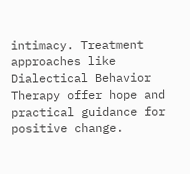intimacy. Treatment approaches like Dialectical Behavior Therapy offer hope and practical guidance for positive change.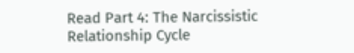Read Part 4: The Narcissistic Relationship Cycle